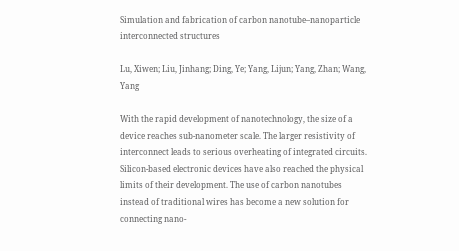Simulation and fabrication of carbon nanotube–nanoparticle interconnected structures

Lu, Xiwen; Liu, Jinhang; Ding, Ye; Yang, Lijun; Yang, Zhan; Wang, Yang

With the rapid development of nanotechnology, the size of a device reaches sub-nanometer scale. The larger resistivity of interconnect leads to serious overheating of integrated circuits. Silicon-based electronic devices have also reached the physical limits of their development. The use of carbon nanotubes instead of traditional wires has become a new solution for connecting nano-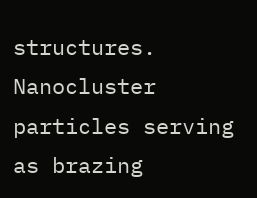structures. Nanocluster particles serving as brazing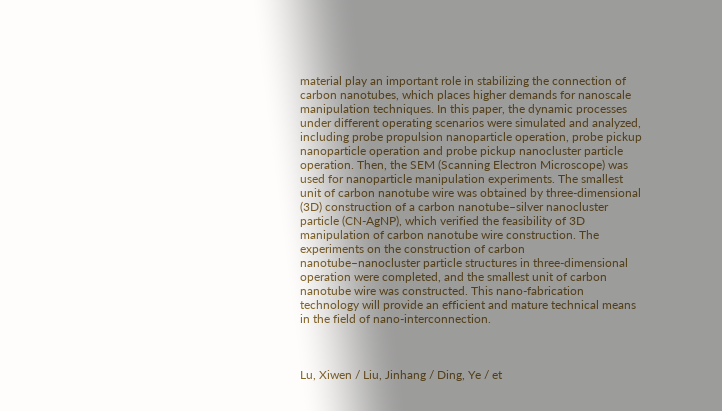material play an important role in stabilizing the connection of carbon nanotubes, which places higher demands for nanoscale manipulation techniques. In this paper, the dynamic processes under different operating scenarios were simulated and analyzed, including probe propulsion nanoparticle operation, probe pickup nanoparticle operation and probe pickup nanocluster particle operation. Then, the SEM (Scanning Electron Microscope) was used for nanoparticle manipulation experiments. The smallest unit of carbon nanotube wire was obtained by three-dimensional (3D) construction of a carbon nanotube–silver nanocluster particle (CN-AgNP), which verified the feasibility of 3D manipulation of carbon nanotube wire construction. The experiments on the construction of carbon nanotube–nanocluster particle structures in three-dimensional operation were completed, and the smallest unit of carbon nanotube wire was constructed. This nano-fabrication technology will provide an efficient and mature technical means in the field of nano-interconnection.



Lu, Xiwen / Liu, Jinhang / Ding, Ye / et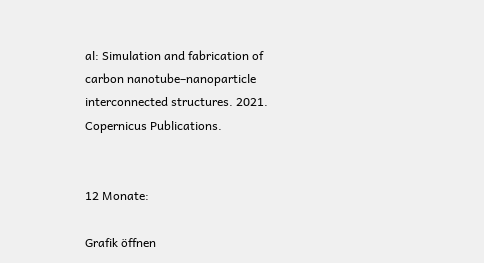al: Simulation and fabrication of carbon nanotube–nanoparticle interconnected structures. 2021. Copernicus Publications.


12 Monate:

Grafik öffnen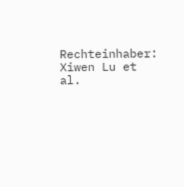Rechteinhaber: Xiwen Lu et al.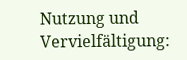Nutzung und Vervielfältigung: